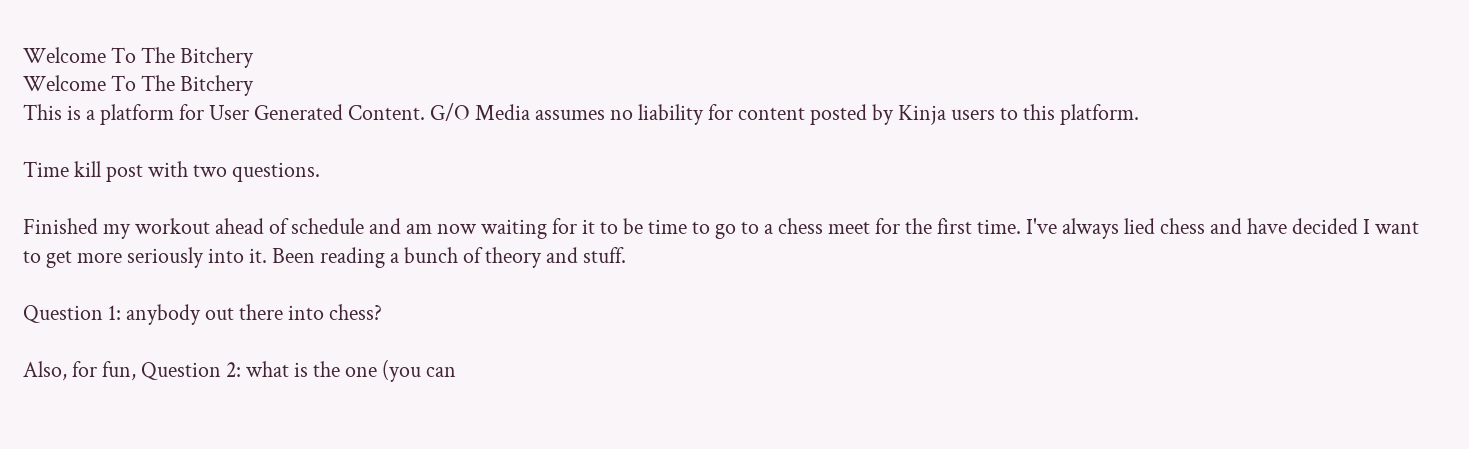Welcome To The Bitchery
Welcome To The Bitchery
This is a platform for User Generated Content. G/O Media assumes no liability for content posted by Kinja users to this platform.

Time kill post with two questions.

Finished my workout ahead of schedule and am now waiting for it to be time to go to a chess meet for the first time. I've always lied chess and have decided I want to get more seriously into it. Been reading a bunch of theory and stuff.

Question 1: anybody out there into chess?

Also, for fun, Question 2: what is the one (you can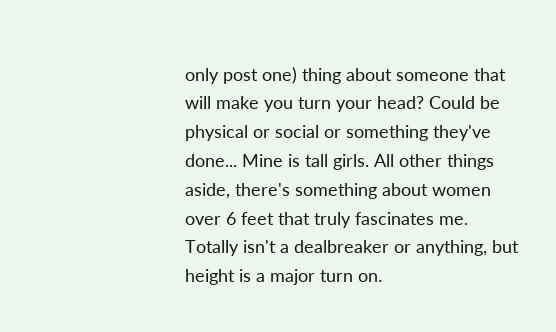only post one) thing about someone that will make you turn your head? Could be physical or social or something they've done... Mine is tall girls. All other things aside, there's something about women over 6 feet that truly fascinates me. Totally isn't a dealbreaker or anything, but height is a major turn on.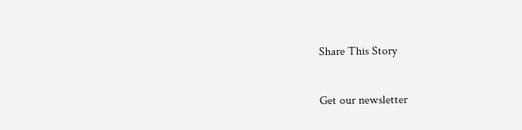Share This Story

Get our newsletter